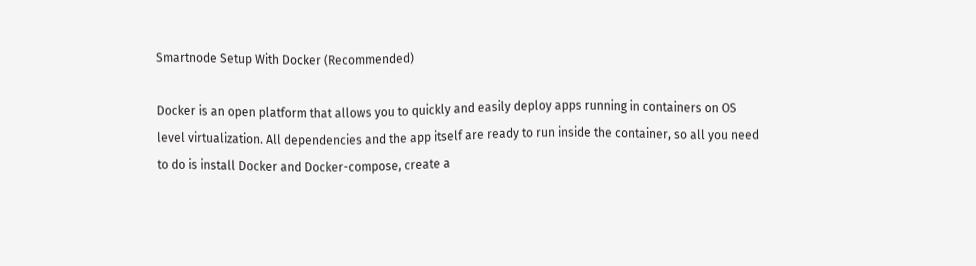Smartnode Setup With Docker (Recommended)

Docker is an open platform that allows you to quickly and easily deploy apps running in containers on OS level virtualization. All dependencies and the app itself are ready to run inside the container, so all you need to do is install Docker and Docker-compose, create a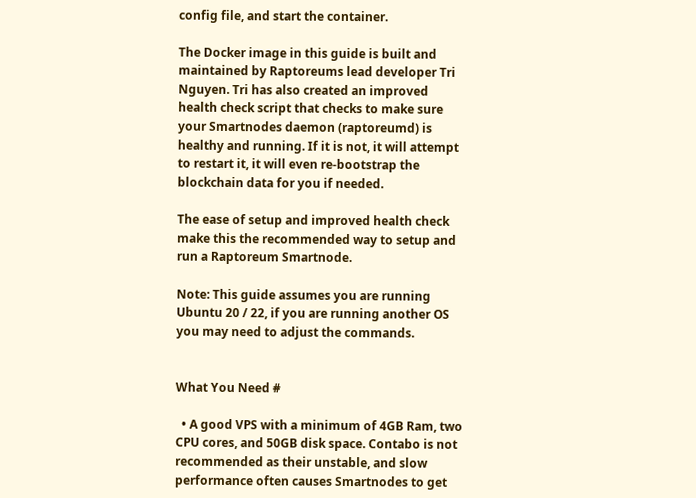config file, and start the container.

The Docker image in this guide is built and maintained by Raptoreums lead developer Tri Nguyen. Tri has also created an improved health check script that checks to make sure your Smartnodes daemon (raptoreumd) is healthy and running. If it is not, it will attempt to restart it, it will even re-bootstrap the blockchain data for you if needed.

The ease of setup and improved health check make this the recommended way to setup and run a Raptoreum Smartnode.

Note: This guide assumes you are running Ubuntu 20 / 22, if you are running another OS you may need to adjust the commands.


What You Need #

  • A good VPS with a minimum of 4GB Ram, two CPU cores, and 50GB disk space. Contabo is not recommended as their unstable, and slow performance often causes Smartnodes to get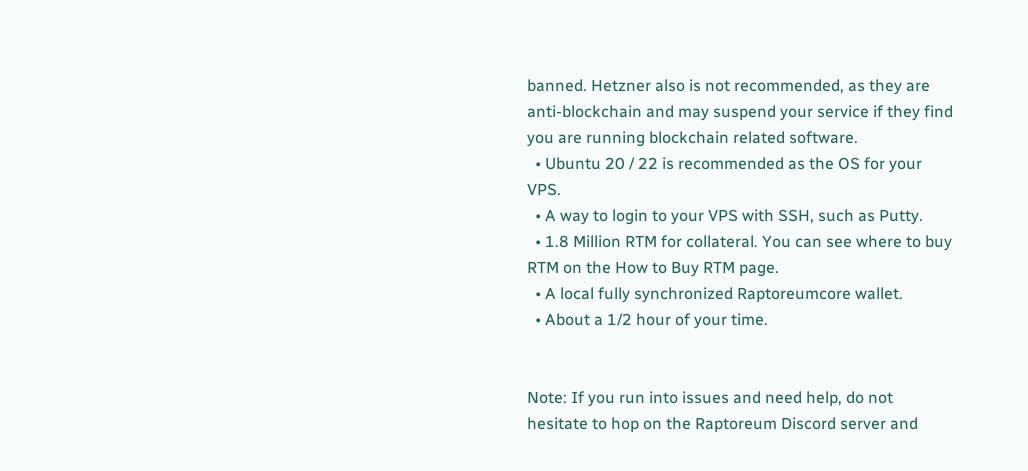banned. Hetzner also is not recommended, as they are anti-blockchain and may suspend your service if they find you are running blockchain related software.
  • Ubuntu 20 / 22 is recommended as the OS for your VPS.
  • A way to login to your VPS with SSH, such as Putty.
  • 1.8 Million RTM for collateral. You can see where to buy RTM on the How to Buy RTM page.
  • A local fully synchronized Raptoreumcore wallet.
  • About a 1/2 hour of your time.


Note: If you run into issues and need help, do not hesitate to hop on the Raptoreum Discord server and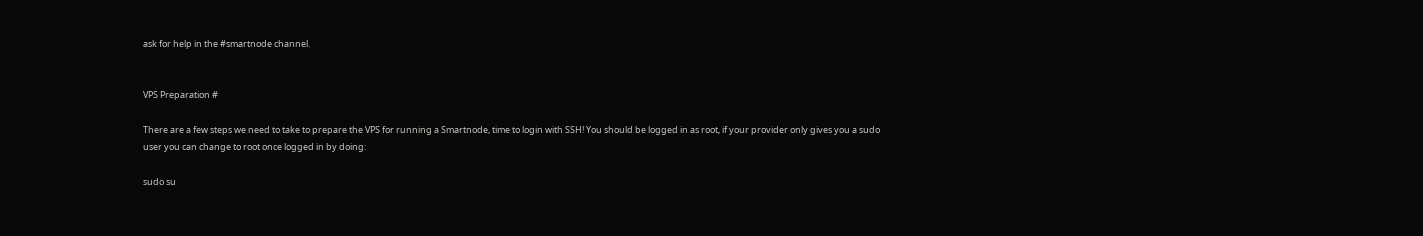ask for help in the #smartnode channel.


VPS Preparation #

There are a few steps we need to take to prepare the VPS for running a Smartnode, time to login with SSH! You should be logged in as root, if your provider only gives you a sudo user you can change to root once logged in by doing:

sudo su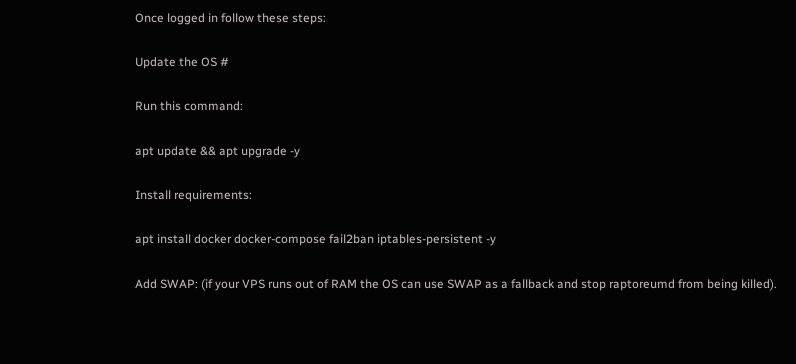Once logged in follow these steps:

Update the OS #

Run this command:

apt update && apt upgrade -y

Install requirements:

apt install docker docker-compose fail2ban iptables-persistent -y

Add SWAP: (if your VPS runs out of RAM the OS can use SWAP as a fallback and stop raptoreumd from being killed).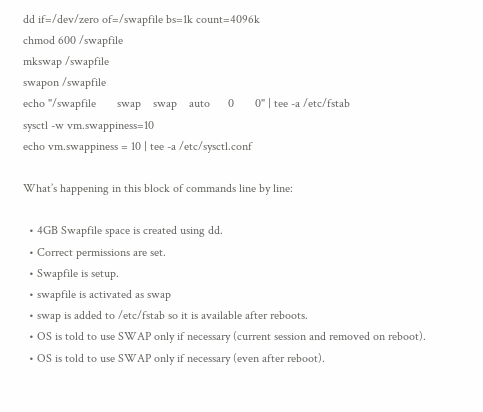dd if=/dev/zero of=/swapfile bs=1k count=4096k
chmod 600 /swapfile
mkswap /swapfile
swapon /swapfile
echo "/swapfile       swap    swap    auto      0       0" | tee -a /etc/fstab
sysctl -w vm.swappiness=10
echo vm.swappiness = 10 | tee -a /etc/sysctl.conf

What’s happening in this block of commands line by line:

  • 4GB Swapfile space is created using dd.
  • Correct permissions are set.
  • Swapfile is setup.
  • swapfile is activated as swap
  • swap is added to /etc/fstab so it is available after reboots.
  • OS is told to use SWAP only if necessary (current session and removed on reboot).
  • OS is told to use SWAP only if necessary (even after reboot).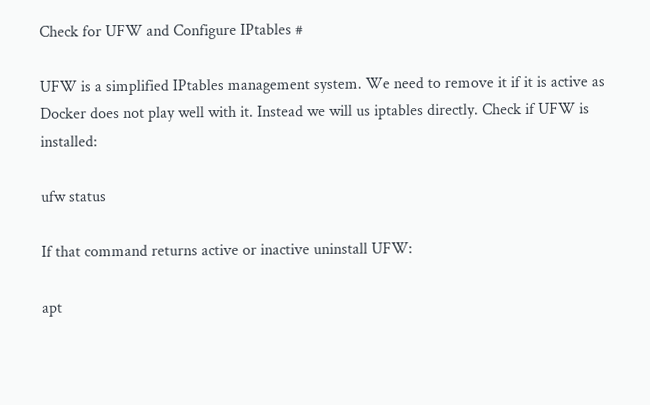Check for UFW and Configure IPtables #

UFW is a simplified IPtables management system. We need to remove it if it is active as Docker does not play well with it. Instead we will us iptables directly. Check if UFW is installed:

ufw status

If that command returns active or inactive uninstall UFW:

apt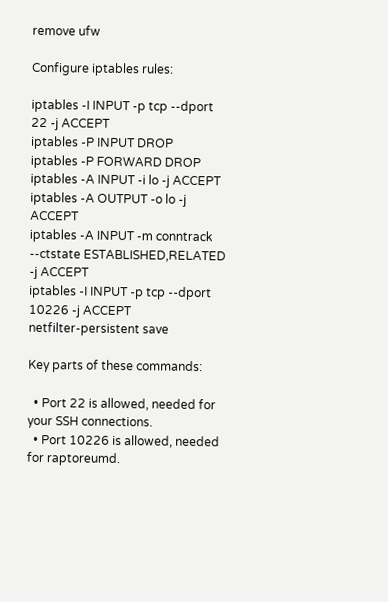remove ufw

Configure iptables rules:

iptables -I INPUT -p tcp --dport 22 -j ACCEPT
iptables -P INPUT DROP
iptables -P FORWARD DROP
iptables -A INPUT -i lo -j ACCEPT
iptables -A OUTPUT -o lo -j ACCEPT
iptables -A INPUT -m conntrack --ctstate ESTABLISHED,RELATED -j ACCEPT
iptables -I INPUT -p tcp --dport 10226 -j ACCEPT
netfilter-persistent save

Key parts of these commands:

  • Port 22 is allowed, needed for your SSH connections.
  • Port 10226 is allowed, needed for raptoreumd.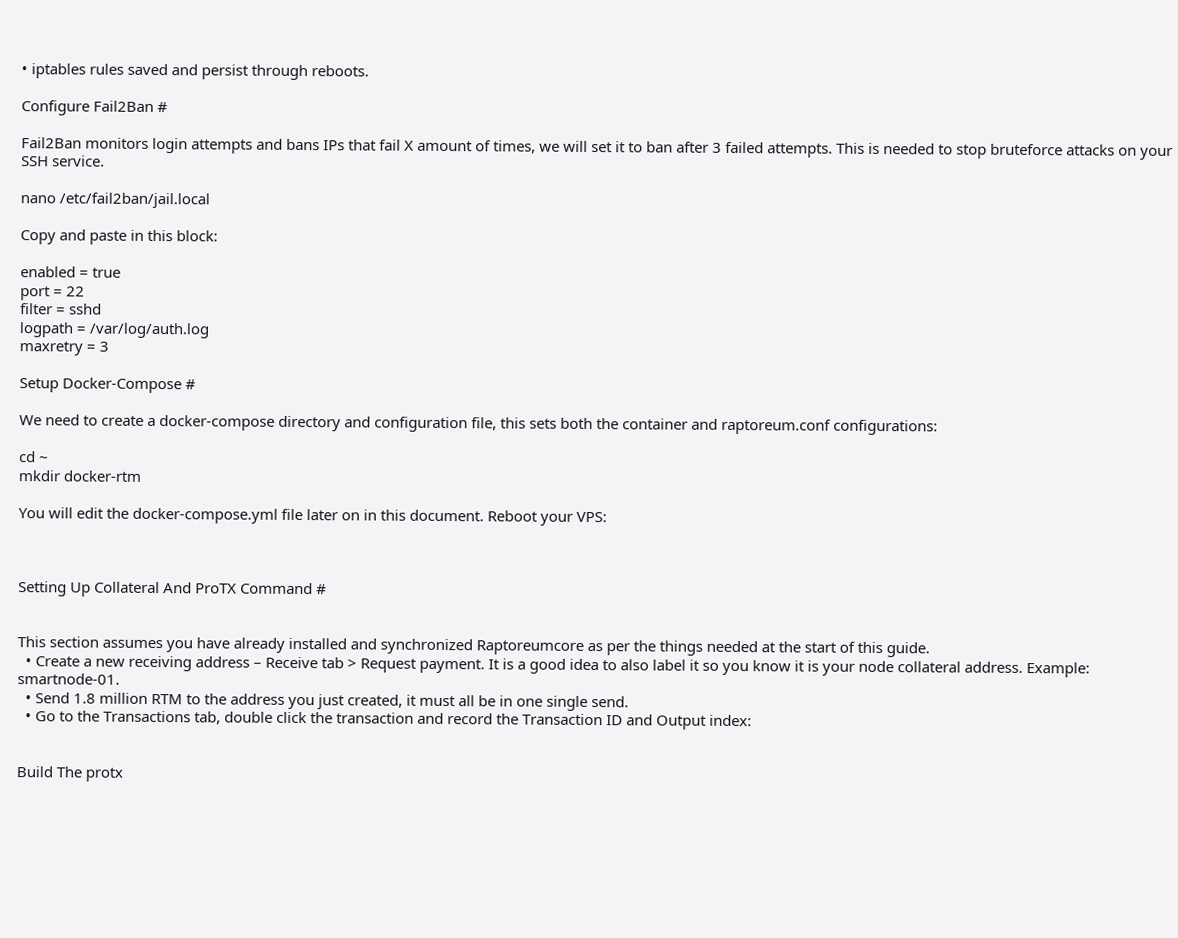• iptables rules saved and persist through reboots.

Configure Fail2Ban #

Fail2Ban monitors login attempts and bans IPs that fail X amount of times, we will set it to ban after 3 failed attempts. This is needed to stop bruteforce attacks on your SSH service.

nano /etc/fail2ban/jail.local

Copy and paste in this block:

enabled = true
port = 22
filter = sshd
logpath = /var/log/auth.log
maxretry = 3

Setup Docker-Compose #

We need to create a docker-compose directory and configuration file, this sets both the container and raptoreum.conf configurations:

cd ~
mkdir docker-rtm

You will edit the docker-compose.yml file later on in this document. Reboot your VPS:



Setting Up Collateral And ProTX Command #


This section assumes you have already installed and synchronized Raptoreumcore as per the things needed at the start of this guide.
  • Create a new receiving address – Receive tab > Request payment. It is a good idea to also label it so you know it is your node collateral address. Example: smartnode-01.
  • Send 1.8 million RTM to the address you just created, it must all be in one single send.
  • Go to the Transactions tab, double click the transaction and record the Transaction ID and Output index:


Build The protx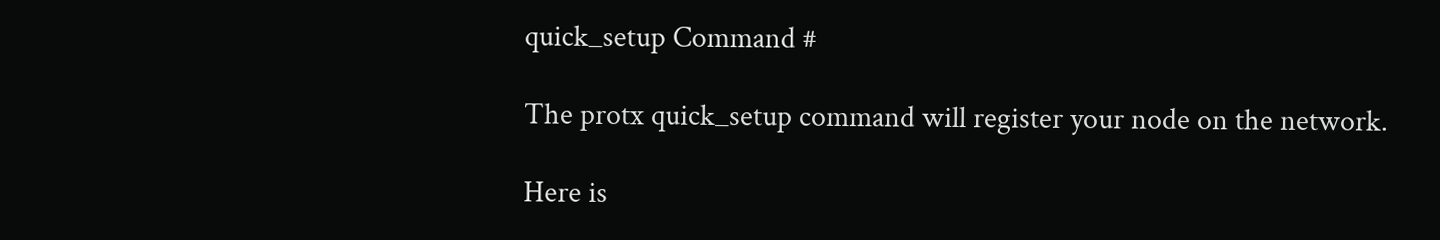quick_setup Command #

The protx quick_setup command will register your node on the network.

Here is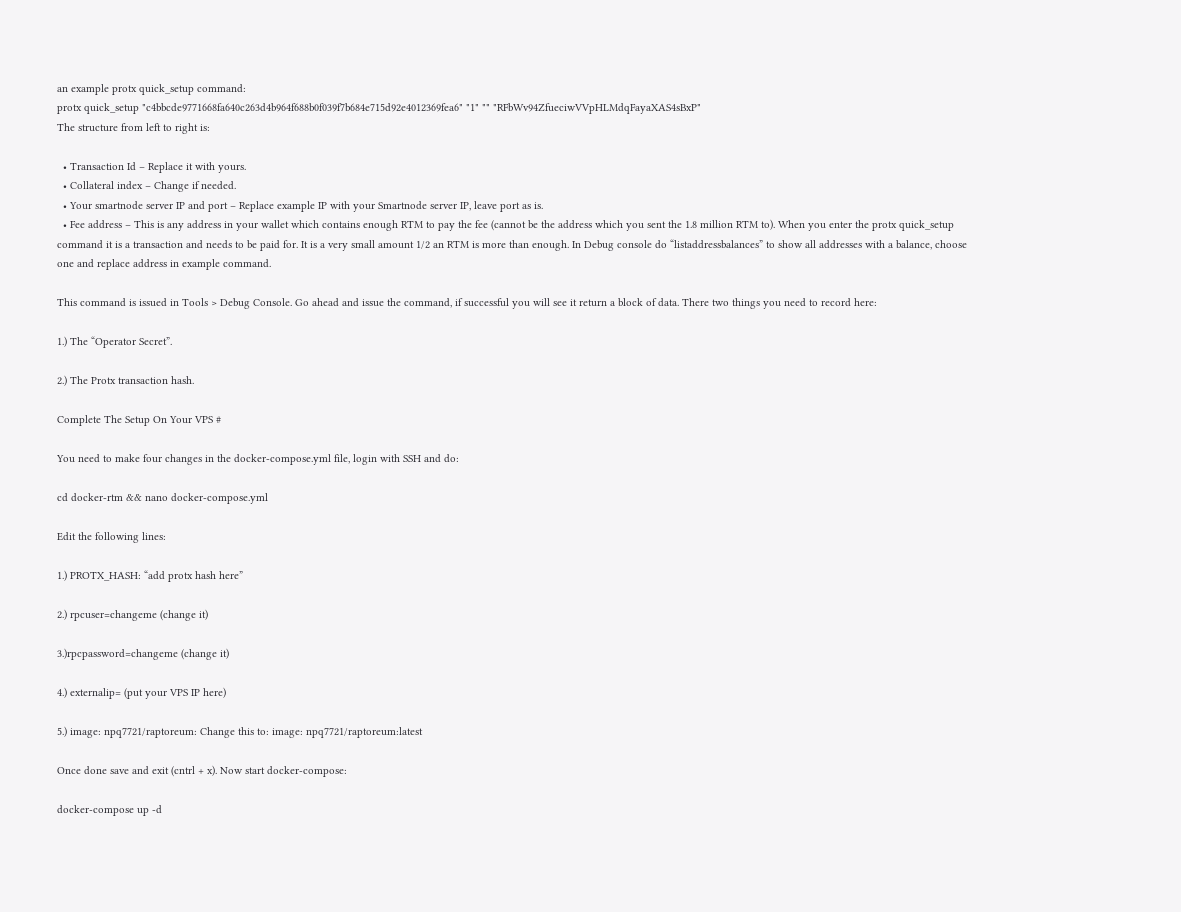an example protx quick_setup command:
protx quick_setup "c4bbcde9771668fa640c263d4b964f688b0f039f7b684e715d92e4012369fea6" "1" "" "RFbWv94ZfueciwVVpHLMdqFayaXAS4sBxP"
The structure from left to right is:

  • Transaction Id – Replace it with yours.
  • Collateral index – Change if needed.
  • Your smartnode server IP and port – Replace example IP with your Smartnode server IP, leave port as is.
  • Fee address – This is any address in your wallet which contains enough RTM to pay the fee (cannot be the address which you sent the 1.8 million RTM to). When you enter the protx quick_setup command it is a transaction and needs to be paid for. It is a very small amount 1/2 an RTM is more than enough. In Debug console do “listaddressbalances” to show all addresses with a balance, choose one and replace address in example command.

This command is issued in Tools > Debug Console. Go ahead and issue the command, if successful you will see it return a block of data. There two things you need to record here:

1.) The “Operator Secret”.

2.) The Protx transaction hash.

Complete The Setup On Your VPS #

You need to make four changes in the docker-compose.yml file, login with SSH and do:

cd docker-rtm && nano docker-compose.yml

Edit the following lines:

1.) PROTX_HASH: “add protx hash here”

2.) rpcuser=changeme (change it)

3.)rpcpassword=changeme (change it)

4.) externalip= (put your VPS IP here)

5.) image: npq7721/raptoreum: Change this to: image: npq7721/raptoreum:latest

Once done save and exit (cntrl + x). Now start docker-compose:

docker-compose up -d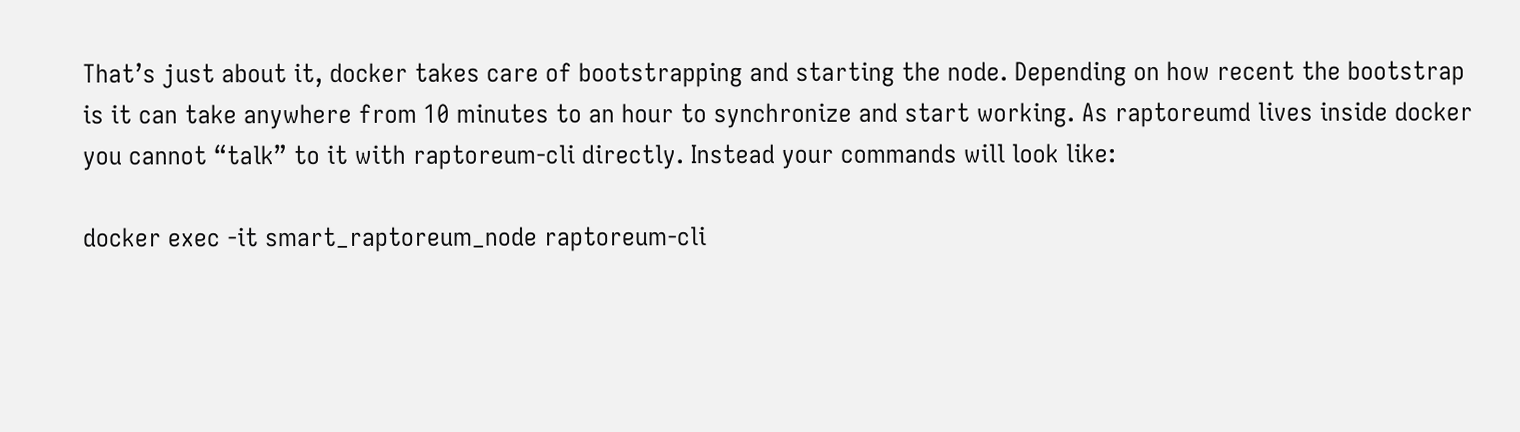That’s just about it, docker takes care of bootstrapping and starting the node. Depending on how recent the bootstrap is it can take anywhere from 10 minutes to an hour to synchronize and start working. As raptoreumd lives inside docker you cannot “talk” to it with raptoreum-cli directly. Instead your commands will look like:

docker exec -it smart_raptoreum_node raptoreum-cli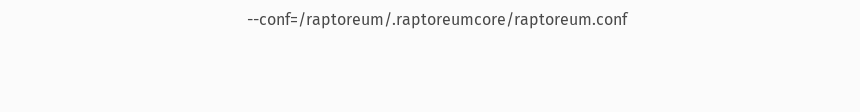--conf=/raptoreum/.raptoreumcore/raptoreum.conf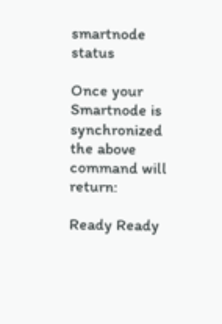smartnode status

Once your Smartnode is synchronized the above command will return:

Ready Ready